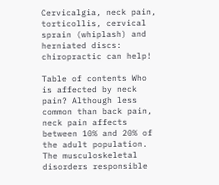Cervicalgia, neck pain, torticollis, cervical sprain (whiplash) and herniated discs: chiropractic can help!

Table of contents Who is affected by neck pain? Although less common than back pain, neck pain affects between 10% and 20% of the adult population. The musculoskeletal disorders responsible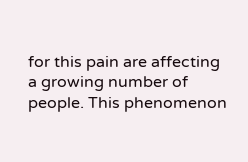for this pain are affecting a growing number of people. This phenomenon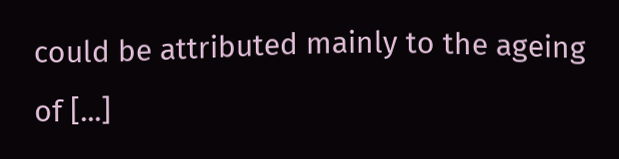could be attributed mainly to the ageing of [...]